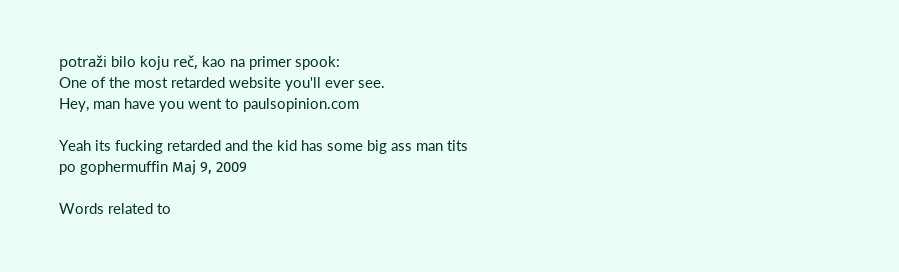potraži bilo koju reč, kao na primer spook:
One of the most retarded website you'll ever see.
Hey, man have you went to paulsopinion.com

Yeah its fucking retarded and the kid has some big ass man tits
po gophermuffin Мај 9, 2009

Words related to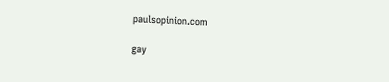paulsopinion.com

gay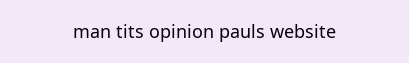man tits opinion pauls website